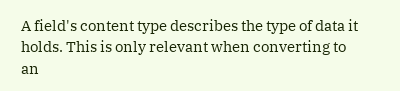A field's content type describes the type of data it holds. This is only relevant when converting to an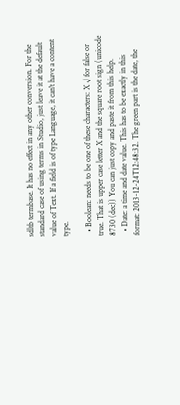sdltb termbase. It has no effect in any other conversion. For the standard case of using terms in Studio, just leave it at the default value of Text. If a field is of type Language, it can't have a content type.

  • Boolean: needs to be one of these characters: X √ for false or true. That is upper case letter X and the square root sign (unicode 8730 (dec)) You can just copy and paste it from this help.
  • Date: a time and date value. This has to be exactly in this format: 2013-12-24T12:48:32. The green part is the date, the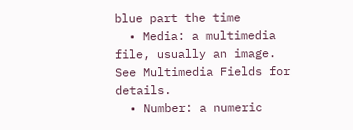blue part the time
  • Media: a multimedia file, usually an image. See Multimedia Fields for details.
  • Number: a numeric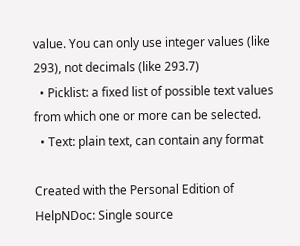value. You can only use integer values (like 293), not decimals (like 293.7)
  • Picklist: a fixed list of possible text values from which one or more can be selected.
  • Text: plain text, can contain any format

Created with the Personal Edition of HelpNDoc: Single source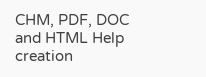CHM, PDF, DOC and HTML Help creation